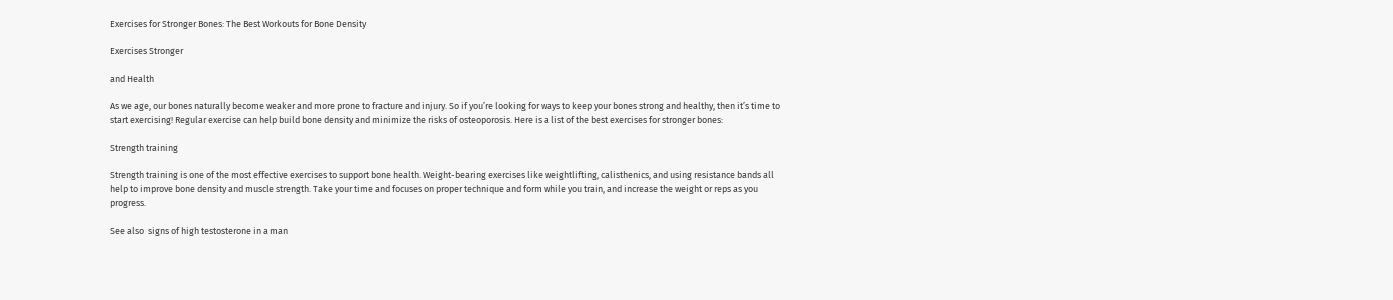Exercises for Stronger Bones: The Best Workouts for Bone Density

Exercises Stronger

and Health

As we age, our bones naturally become weaker and more prone to fracture and injury. So if you’re looking for ways to keep your bones strong and healthy, then it’s time to start exercising! Regular exercise can help build bone density and minimize the risks of osteoporosis. Here is a list of the best exercises for stronger bones:

Strength training

Strength training is one of the most effective exercises to support bone health. Weight-bearing exercises like weightlifting, calisthenics, and using resistance bands all help to improve bone density and muscle strength. Take your time and focuses on proper technique and form while you train, and increase the weight or reps as you progress.

See also  signs of high testosterone in a man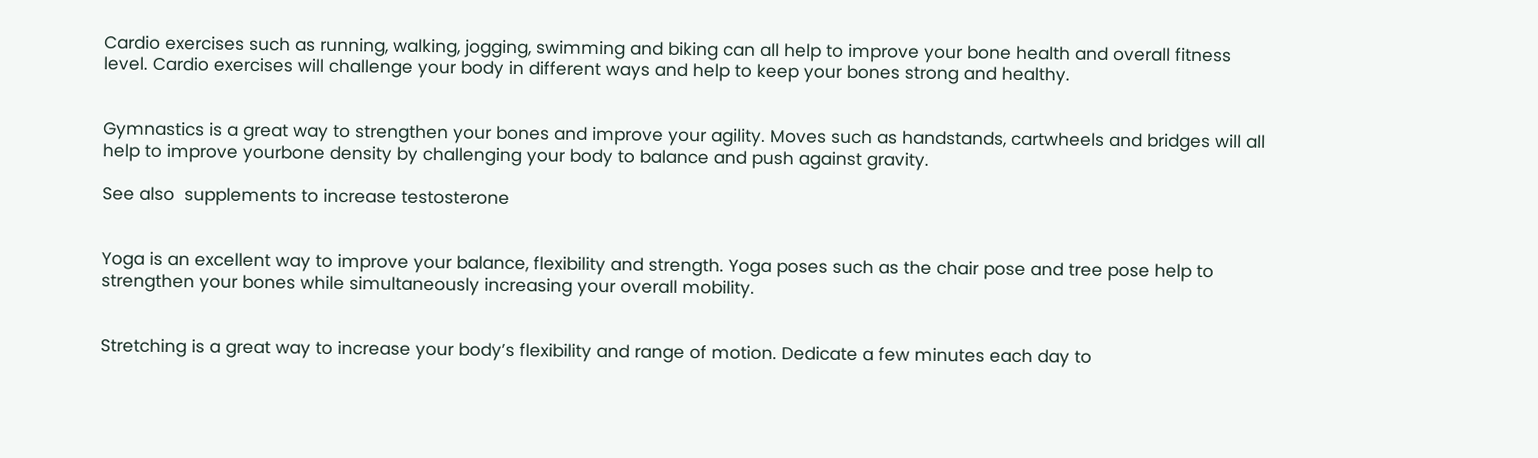Cardio exercises such as running, walking, jogging, swimming and biking can all help to improve your bone health and overall fitness level. Cardio exercises will challenge your body in different ways and help to keep your bones strong and healthy.


Gymnastics is a great way to strengthen your bones and improve your agility. Moves such as handstands, cartwheels and bridges will all help to improve yourbone density by challenging your body to balance and push against gravity.

See also  supplements to increase testosterone


Yoga is an excellent way to improve your balance, flexibility and strength. Yoga poses such as the chair pose and tree pose help to strengthen your bones while simultaneously increasing your overall mobility.


Stretching is a great way to increase your body’s flexibility and range of motion. Dedicate a few minutes each day to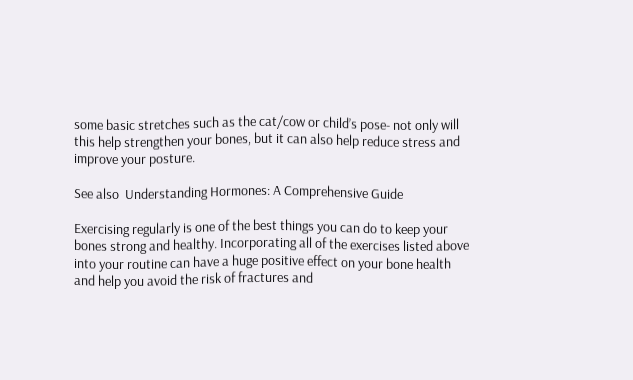some basic stretches such as the cat/cow or child’s pose- not only will this help strengthen your bones, but it can also help reduce stress and improve your posture.

See also  Understanding Hormones: A Comprehensive Guide

Exercising regularly is one of the best things you can do to keep your bones strong and healthy. Incorporating all of the exercises listed above into your routine can have a huge positive effect on your bone health and help you avoid the risk of fractures and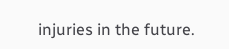injuries in the future.